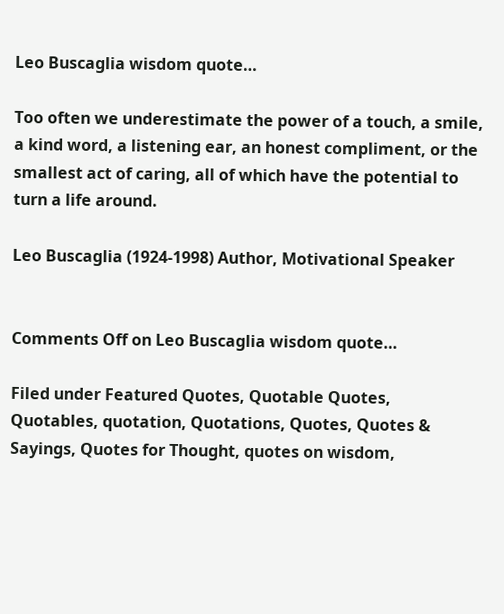Leo Buscaglia wisdom quote…

Too often we underestimate the power of a touch, a smile, a kind word, a listening ear, an honest compliment, or the smallest act of caring, all of which have the potential to turn a life around.

Leo Buscaglia (1924-1998) Author, Motivational Speaker


Comments Off on Leo Buscaglia wisdom quote…

Filed under Featured Quotes, Quotable Quotes, Quotables, quotation, Quotations, Quotes, Quotes & Sayings, Quotes for Thought, quotes on wisdom,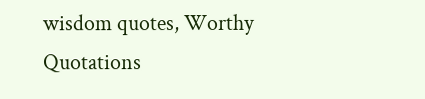wisdom quotes, Worthy Quotations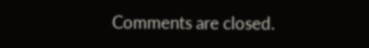Comments are closed.